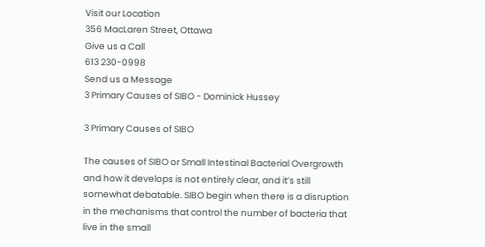Visit our Location
356 MacLaren Street, Ottawa
Give us a Call
613 230-0998
Send us a Message
3 Primary Causes of SIBO - Dominick Hussey

3 Primary Causes of SIBO

The causes of SIBO or Small Intestinal Bacterial Overgrowth and how it develops is not entirely clear, and it’s still somewhat debatable. SIBO begin when there is a disruption in the mechanisms that control the number of bacteria that live in the small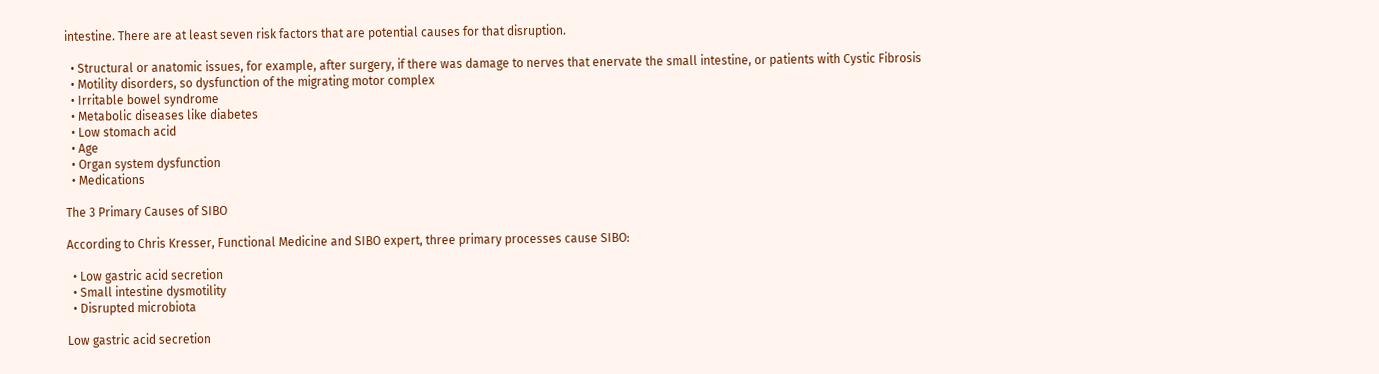intestine. There are at least seven risk factors that are potential causes for that disruption.

  • Structural or anatomic issues, for example, after surgery, if there was damage to nerves that enervate the small intestine, or patients with Cystic Fibrosis
  • Motility disorders, so dysfunction of the migrating motor complex
  • Irritable bowel syndrome
  • Metabolic diseases like diabetes
  • Low stomach acid
  • Age
  • Organ system dysfunction
  • Medications

The 3 Primary Causes of SIBO

According to Chris Kresser, Functional Medicine and SIBO expert, three primary processes cause SIBO:

  • Low gastric acid secretion
  • Small intestine dysmotility
  • Disrupted microbiota

Low gastric acid secretion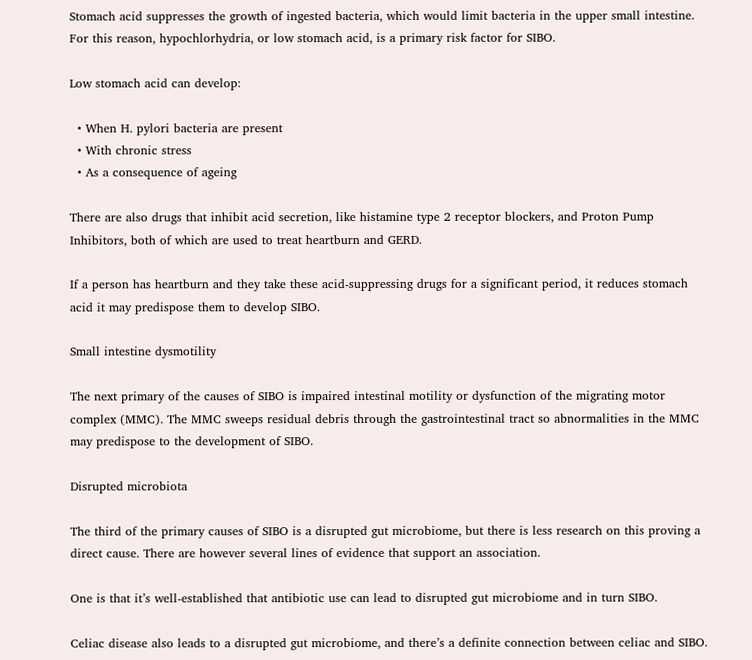Stomach acid suppresses the growth of ingested bacteria, which would limit bacteria in the upper small intestine. For this reason, hypochlorhydria, or low stomach acid, is a primary risk factor for SIBO.

Low stomach acid can develop:

  • When H. pylori bacteria are present
  • With chronic stress
  • As a consequence of ageing

There are also drugs that inhibit acid secretion, like histamine type 2 receptor blockers, and Proton Pump Inhibitors, both of which are used to treat heartburn and GERD.

If a person has heartburn and they take these acid-suppressing drugs for a significant period, it reduces stomach acid it may predispose them to develop SIBO.

Small intestine dysmotility

The next primary of the causes of SIBO is impaired intestinal motility or dysfunction of the migrating motor complex (MMC). The MMC sweeps residual debris through the gastrointestinal tract so abnormalities in the MMC may predispose to the development of SIBO.

Disrupted microbiota

The third of the primary causes of SIBO is a disrupted gut microbiome, but there is less research on this proving a direct cause. There are however several lines of evidence that support an association.

One is that it’s well-established that antibiotic use can lead to disrupted gut microbiome and in turn SIBO.

Celiac disease also leads to a disrupted gut microbiome, and there’s a definite connection between celiac and SIBO.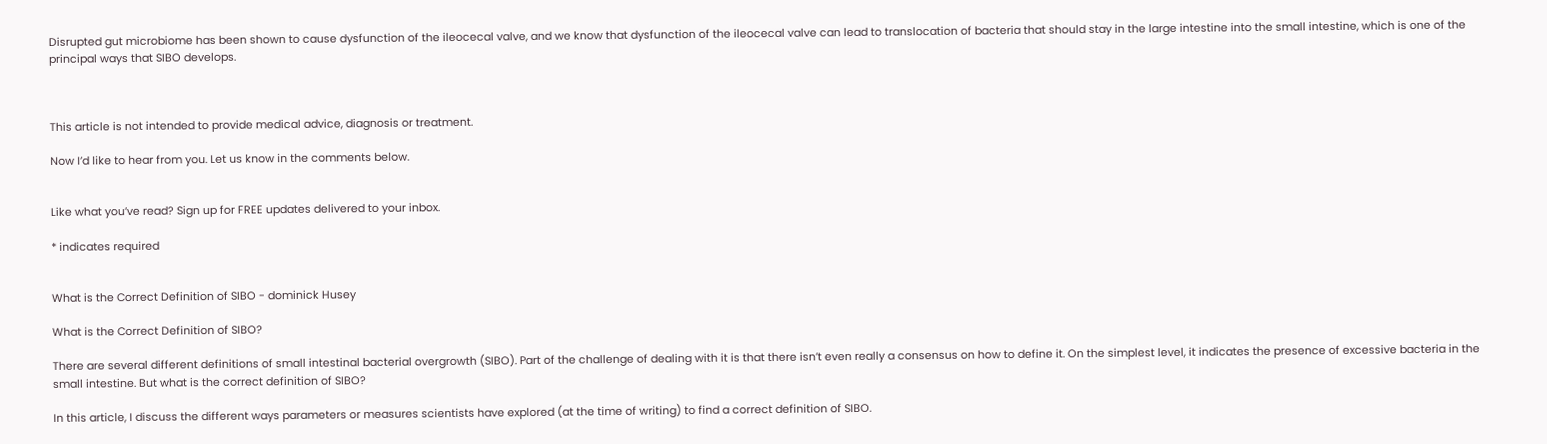Disrupted gut microbiome has been shown to cause dysfunction of the ileocecal valve, and we know that dysfunction of the ileocecal valve can lead to translocation of bacteria that should stay in the large intestine into the small intestine, which is one of the principal ways that SIBO develops.



This article is not intended to provide medical advice, diagnosis or treatment.

Now I’d like to hear from you. Let us know in the comments below.


Like what you’ve read? Sign up for FREE updates delivered to your inbox.

* indicates required


What is the Correct Definition of SIBO - dominick Husey

What is the Correct Definition of SIBO?

There are several different definitions of small intestinal bacterial overgrowth (SIBO). Part of the challenge of dealing with it is that there isn’t even really a consensus on how to define it. On the simplest level, it indicates the presence of excessive bacteria in the small intestine. But what is the correct definition of SIBO?

In this article, I discuss the different ways parameters or measures scientists have explored (at the time of writing) to find a correct definition of SIBO.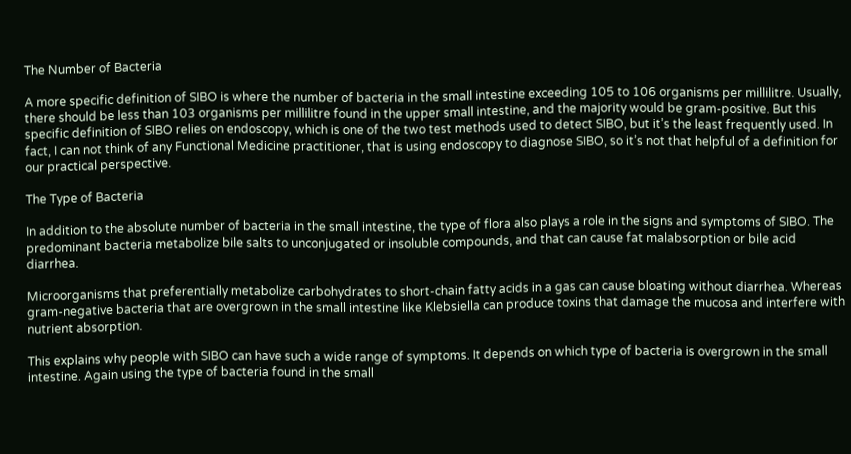The Number of Bacteria

A more specific definition of SIBO is where the number of bacteria in the small intestine exceeding 105 to 106 organisms per millilitre. Usually, there should be less than 103 organisms per millilitre found in the upper small intestine, and the majority would be gram-positive. But this specific definition of SIBO relies on endoscopy, which is one of the two test methods used to detect SIBO, but it’s the least frequently used. In fact, I can not think of any Functional Medicine practitioner, that is using endoscopy to diagnose SIBO, so it’s not that helpful of a definition for our practical perspective.

The Type of Bacteria

In addition to the absolute number of bacteria in the small intestine, the type of flora also plays a role in the signs and symptoms of SIBO. The predominant bacteria metabolize bile salts to unconjugated or insoluble compounds, and that can cause fat malabsorption or bile acid diarrhea.

Microorganisms that preferentially metabolize carbohydrates to short-chain fatty acids in a gas can cause bloating without diarrhea. Whereas gram-negative bacteria that are overgrown in the small intestine like Klebsiella can produce toxins that damage the mucosa and interfere with nutrient absorption.

This explains why people with SIBO can have such a wide range of symptoms. It depends on which type of bacteria is overgrown in the small intestine. Again using the type of bacteria found in the small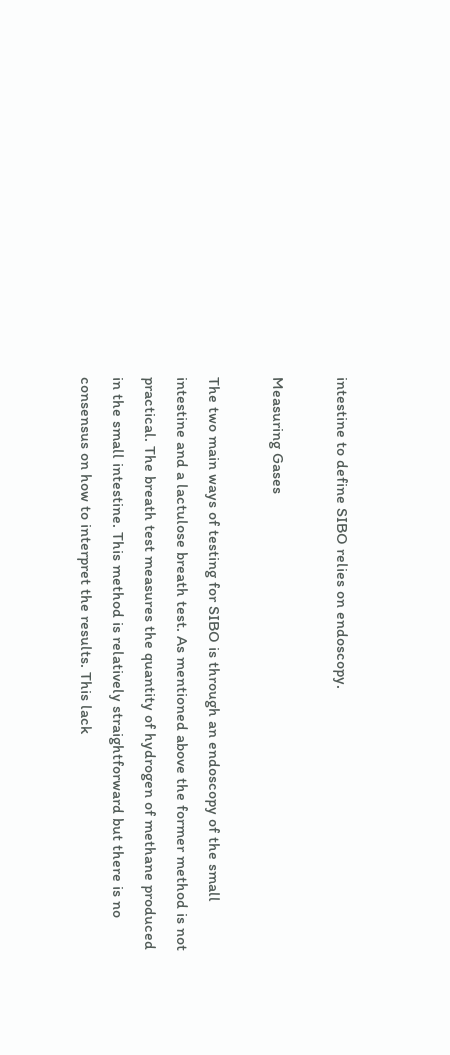intestine to define SIBO relies on endoscopy.

Measuring Gases

The two main ways of testing for SIBO is through an endoscopy of the small intestine and a lactulose breath test. As mentioned above the former method is not practical. The breath test measures the quantity of hydrogen of methane produced in the small intestine. This method is relatively straightforward but there is no consensus on how to interpret the results. This lack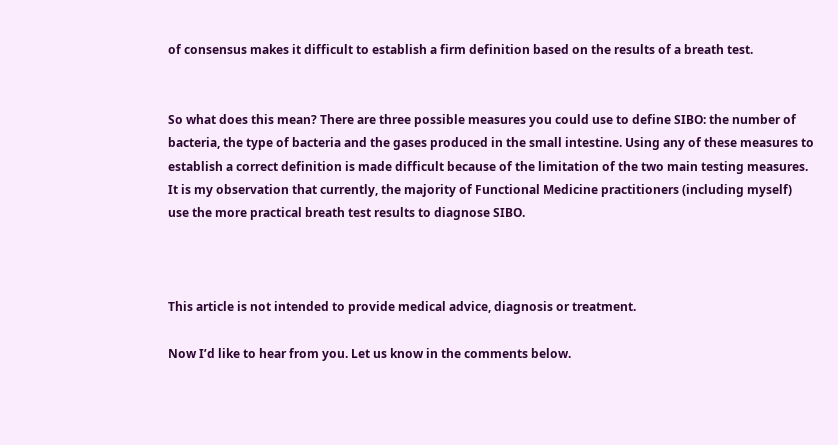of consensus makes it difficult to establish a firm definition based on the results of a breath test.


So what does this mean? There are three possible measures you could use to define SIBO: the number of bacteria, the type of bacteria and the gases produced in the small intestine. Using any of these measures to establish a correct definition is made difficult because of the limitation of the two main testing measures. It is my observation that currently, the majority of Functional Medicine practitioners (including myself) use the more practical breath test results to diagnose SIBO.



This article is not intended to provide medical advice, diagnosis or treatment.

Now I’d like to hear from you. Let us know in the comments below.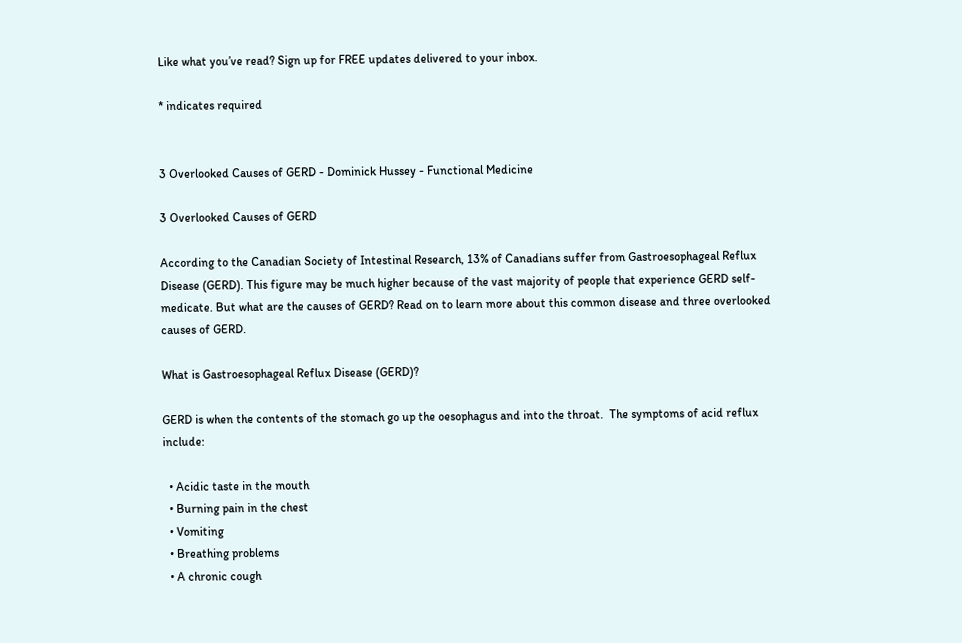Like what you’ve read? Sign up for FREE updates delivered to your inbox.

* indicates required


3 Overlooked Causes of GERD - Dominick Hussey - Functional Medicine

3 Overlooked Causes of GERD

According to the Canadian Society of Intestinal Research, 13% of Canadians suffer from Gastroesophageal Reflux Disease (GERD). This figure may be much higher because of the vast majority of people that experience GERD self-medicate. But what are the causes of GERD? Read on to learn more about this common disease and three overlooked causes of GERD.

What is Gastroesophageal Reflux Disease (GERD)?

GERD is when the contents of the stomach go up the oesophagus and into the throat.  The symptoms of acid reflux include:

  • Acidic taste in the mouth
  • Burning pain in the chest
  • Vomiting
  • Breathing problems
  • A chronic cough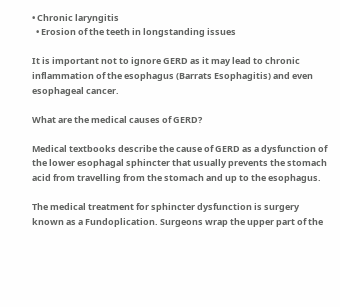• Chronic laryngitis
  • Erosion of the teeth in longstanding issues

It is important not to ignore GERD as it may lead to chronic inflammation of the esophagus (Barrats Esophagitis) and even esophageal cancer.

What are the medical causes of GERD?

Medical textbooks describe the cause of GERD as a dysfunction of the lower esophagal sphincter that usually prevents the stomach acid from travelling from the stomach and up to the esophagus.

The medical treatment for sphincter dysfunction is surgery known as a Fundoplication. Surgeons wrap the upper part of the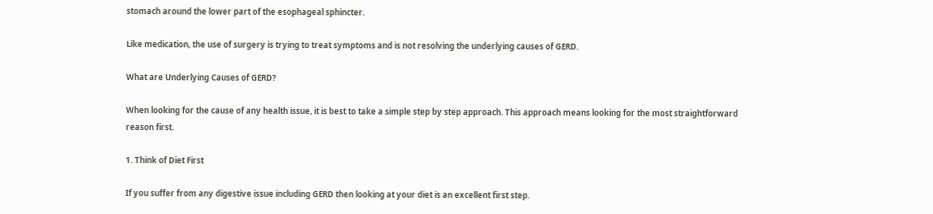stomach around the lower part of the esophageal sphincter.

Like medication, the use of surgery is trying to treat symptoms and is not resolving the underlying causes of GERD.

What are Underlying Causes of GERD?

When looking for the cause of any health issue, it is best to take a simple step by step approach. This approach means looking for the most straightforward reason first.

1. Think of Diet First

If you suffer from any digestive issue including GERD then looking at your diet is an excellent first step.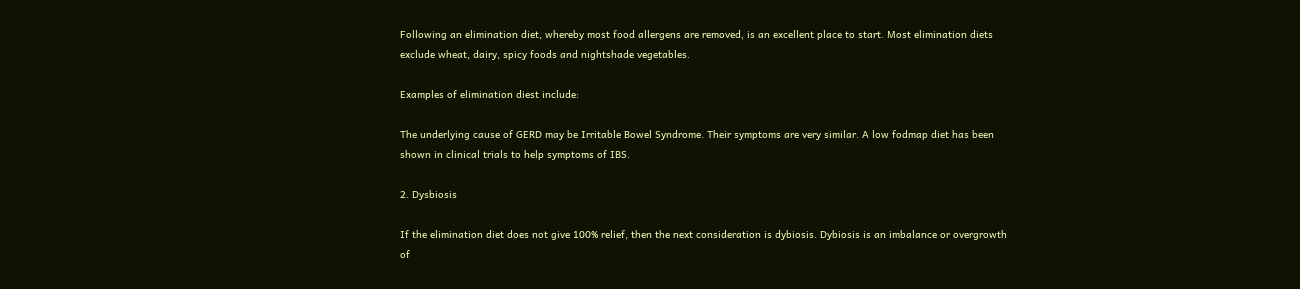Following an elimination diet, whereby most food allergens are removed, is an excellent place to start. Most elimination diets exclude wheat, dairy, spicy foods and nightshade vegetables.

Examples of elimination diest include:

The underlying cause of GERD may be Irritable Bowel Syndrome. Their symptoms are very similar. A low fodmap diet has been shown in clinical trials to help symptoms of IBS.

2. Dysbiosis

If the elimination diet does not give 100% relief, then the next consideration is dybiosis. Dybiosis is an imbalance or overgrowth of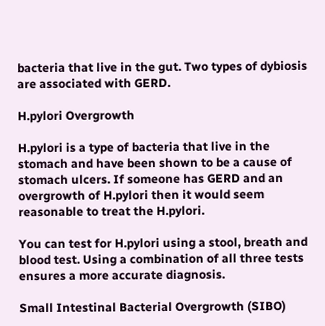bacteria that live in the gut. Two types of dybiosis are associated with GERD.

H.pylori Overgrowth

H.pylori is a type of bacteria that live in the stomach and have been shown to be a cause of stomach ulcers. If someone has GERD and an overgrowth of H.pylori then it would seem reasonable to treat the H.pylori.

You can test for H.pylori using a stool, breath and blood test. Using a combination of all three tests ensures a more accurate diagnosis.

Small Intestinal Bacterial Overgrowth (SIBO)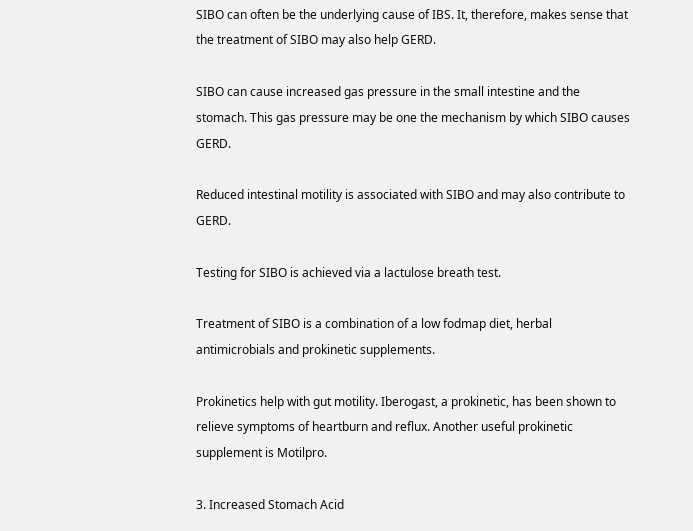SIBO can often be the underlying cause of IBS. It, therefore, makes sense that the treatment of SIBO may also help GERD.

SIBO can cause increased gas pressure in the small intestine and the stomach. This gas pressure may be one the mechanism by which SIBO causes GERD.

Reduced intestinal motility is associated with SIBO and may also contribute to GERD.

Testing for SIBO is achieved via a lactulose breath test.

Treatment of SIBO is a combination of a low fodmap diet, herbal antimicrobials and prokinetic supplements.

Prokinetics help with gut motility. Iberogast, a prokinetic, has been shown to relieve symptoms of heartburn and reflux. Another useful prokinetic supplement is Motilpro.

3. Increased Stomach Acid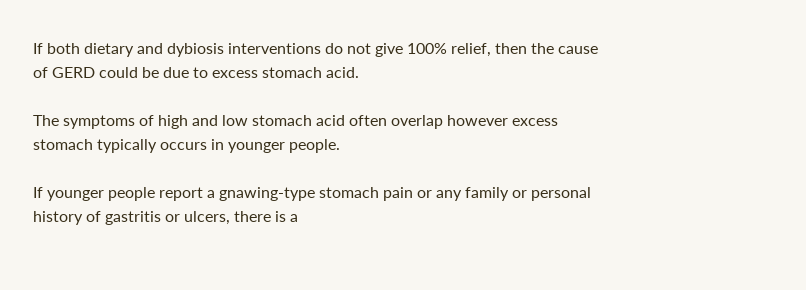If both dietary and dybiosis interventions do not give 100% relief, then the cause of GERD could be due to excess stomach acid.

The symptoms of high and low stomach acid often overlap however excess stomach typically occurs in younger people.

If younger people report a gnawing-type stomach pain or any family or personal history of gastritis or ulcers, there is a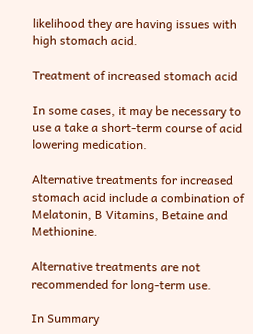likelihood they are having issues with high stomach acid.

Treatment of increased stomach acid

In some cases, it may be necessary to use a take a short-term course of acid lowering medication.

Alternative treatments for increased stomach acid include a combination of Melatonin, B Vitamins, Betaine and Methionine.

Alternative treatments are not recommended for long-term use.

In Summary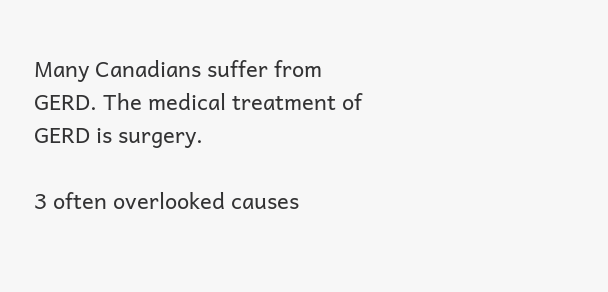Many Canadians suffer from GERD. The medical treatment of GERD is surgery.

3 often overlooked causes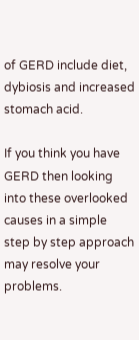of GERD include diet, dybiosis and increased stomach acid.

If you think you have GERD then looking into these overlooked causes in a simple step by step approach may resolve your problems.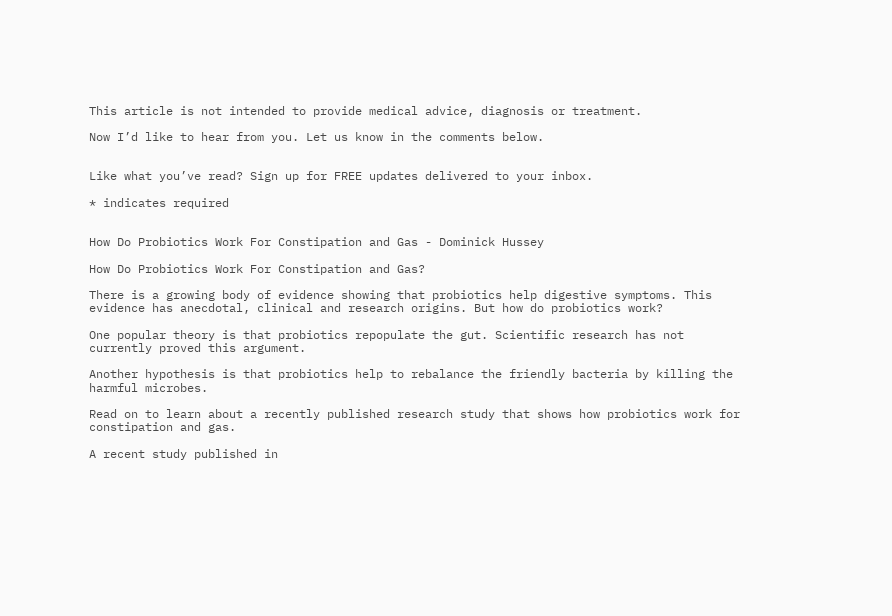This article is not intended to provide medical advice, diagnosis or treatment.

Now I’d like to hear from you. Let us know in the comments below.


Like what you’ve read? Sign up for FREE updates delivered to your inbox.

* indicates required


How Do Probiotics Work For Constipation and Gas - Dominick Hussey

How Do Probiotics Work For Constipation and Gas?

There is a growing body of evidence showing that probiotics help digestive symptoms. This evidence has anecdotal, clinical and research origins. But how do probiotics work?

One popular theory is that probiotics repopulate the gut. Scientific research has not currently proved this argument.

Another hypothesis is that probiotics help to rebalance the friendly bacteria by killing the harmful microbes.

Read on to learn about a recently published research study that shows how probiotics work for constipation and gas.

A recent study published in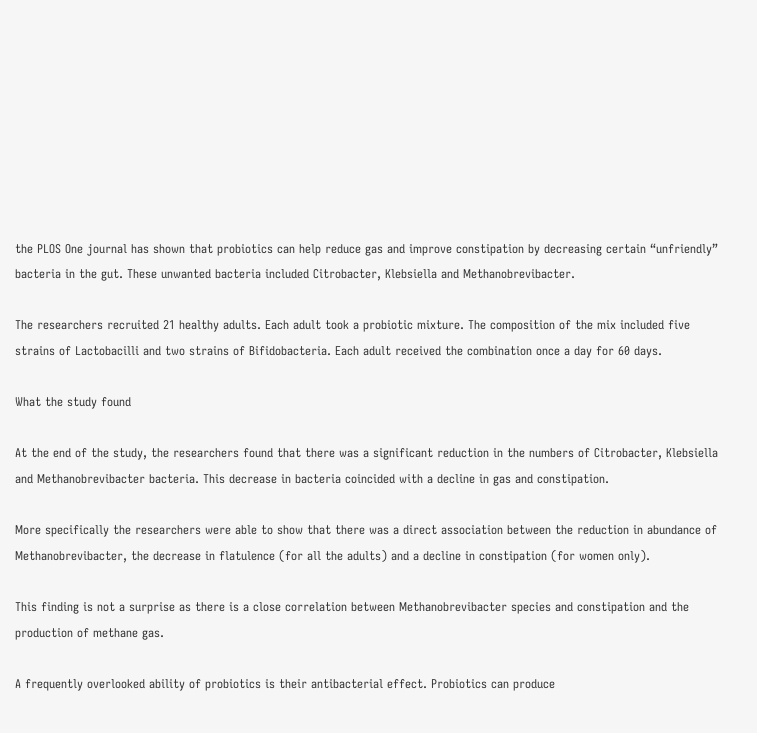the PLOS One journal has shown that probiotics can help reduce gas and improve constipation by decreasing certain “unfriendly” bacteria in the gut. These unwanted bacteria included Citrobacter, Klebsiella and Methanobrevibacter.

The researchers recruited 21 healthy adults. Each adult took a probiotic mixture. The composition of the mix included five strains of Lactobacilli and two strains of Bifidobacteria. Each adult received the combination once a day for 60 days.

What the study found

At the end of the study, the researchers found that there was a significant reduction in the numbers of Citrobacter, Klebsiella and Methanobrevibacter bacteria. This decrease in bacteria coincided with a decline in gas and constipation.

More specifically the researchers were able to show that there was a direct association between the reduction in abundance of Methanobrevibacter, the decrease in flatulence (for all the adults) and a decline in constipation (for women only).

This finding is not a surprise as there is a close correlation between Methanobrevibacter species and constipation and the production of methane gas.

A frequently overlooked ability of probiotics is their antibacterial effect. Probiotics can produce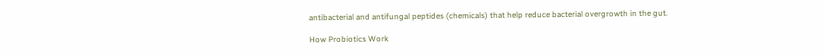antibacterial and antifungal peptides (chemicals) that help reduce bacterial overgrowth in the gut.

How Probiotics Work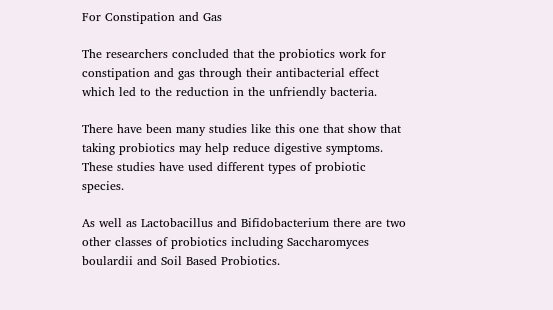For Constipation and Gas

The researchers concluded that the probiotics work for constipation and gas through their antibacterial effect which led to the reduction in the unfriendly bacteria.

There have been many studies like this one that show that taking probiotics may help reduce digestive symptoms. These studies have used different types of probiotic species.

As well as Lactobacillus and Bifidobacterium there are two other classes of probiotics including Saccharomyces boulardii and Soil Based Probiotics.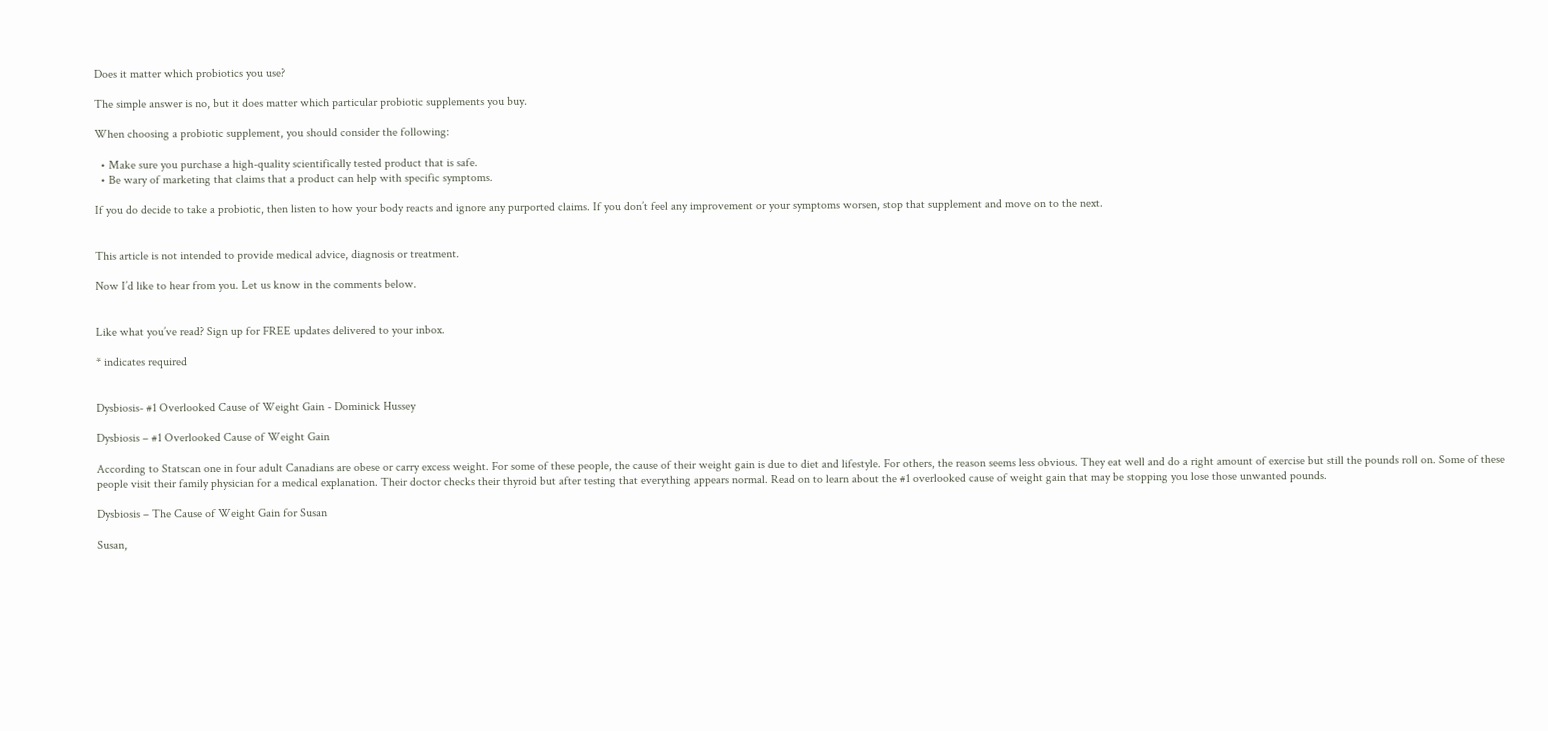Does it matter which probiotics you use?

The simple answer is no, but it does matter which particular probiotic supplements you buy.

When choosing a probiotic supplement, you should consider the following:

  • Make sure you purchase a high-quality scientifically tested product that is safe.
  • Be wary of marketing that claims that a product can help with specific symptoms.

If you do decide to take a probiotic, then listen to how your body reacts and ignore any purported claims. If you don’t feel any improvement or your symptoms worsen, stop that supplement and move on to the next.


This article is not intended to provide medical advice, diagnosis or treatment.

Now I’d like to hear from you. Let us know in the comments below.


Like what you’ve read? Sign up for FREE updates delivered to your inbox.

* indicates required


Dysbiosis- #1 Overlooked Cause of Weight Gain - Dominick Hussey

Dysbiosis – #1 Overlooked Cause of Weight Gain

According to Statscan one in four adult Canadians are obese or carry excess weight. For some of these people, the cause of their weight gain is due to diet and lifestyle. For others, the reason seems less obvious. They eat well and do a right amount of exercise but still the pounds roll on. Some of these people visit their family physician for a medical explanation. Their doctor checks their thyroid but after testing that everything appears normal. Read on to learn about the #1 overlooked cause of weight gain that may be stopping you lose those unwanted pounds.

Dysbiosis – The Cause of Weight Gain for Susan

Susan,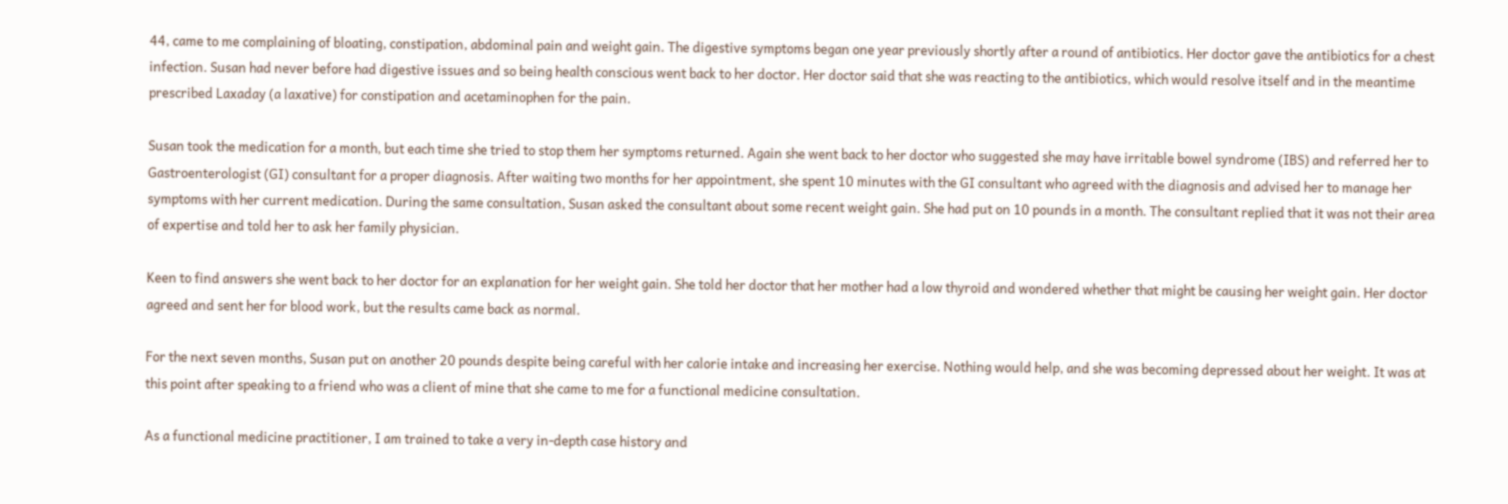44, came to me complaining of bloating, constipation, abdominal pain and weight gain. The digestive symptoms began one year previously shortly after a round of antibiotics. Her doctor gave the antibiotics for a chest infection. Susan had never before had digestive issues and so being health conscious went back to her doctor. Her doctor said that she was reacting to the antibiotics, which would resolve itself and in the meantime prescribed Laxaday (a laxative) for constipation and acetaminophen for the pain.

Susan took the medication for a month, but each time she tried to stop them her symptoms returned. Again she went back to her doctor who suggested she may have irritable bowel syndrome (IBS) and referred her to Gastroenterologist (GI) consultant for a proper diagnosis. After waiting two months for her appointment, she spent 10 minutes with the GI consultant who agreed with the diagnosis and advised her to manage her symptoms with her current medication. During the same consultation, Susan asked the consultant about some recent weight gain. She had put on 10 pounds in a month. The consultant replied that it was not their area of expertise and told her to ask her family physician.

Keen to find answers she went back to her doctor for an explanation for her weight gain. She told her doctor that her mother had a low thyroid and wondered whether that might be causing her weight gain. Her doctor agreed and sent her for blood work, but the results came back as normal.

For the next seven months, Susan put on another 20 pounds despite being careful with her calorie intake and increasing her exercise. Nothing would help, and she was becoming depressed about her weight. It was at this point after speaking to a friend who was a client of mine that she came to me for a functional medicine consultation.

As a functional medicine practitioner, I am trained to take a very in-depth case history and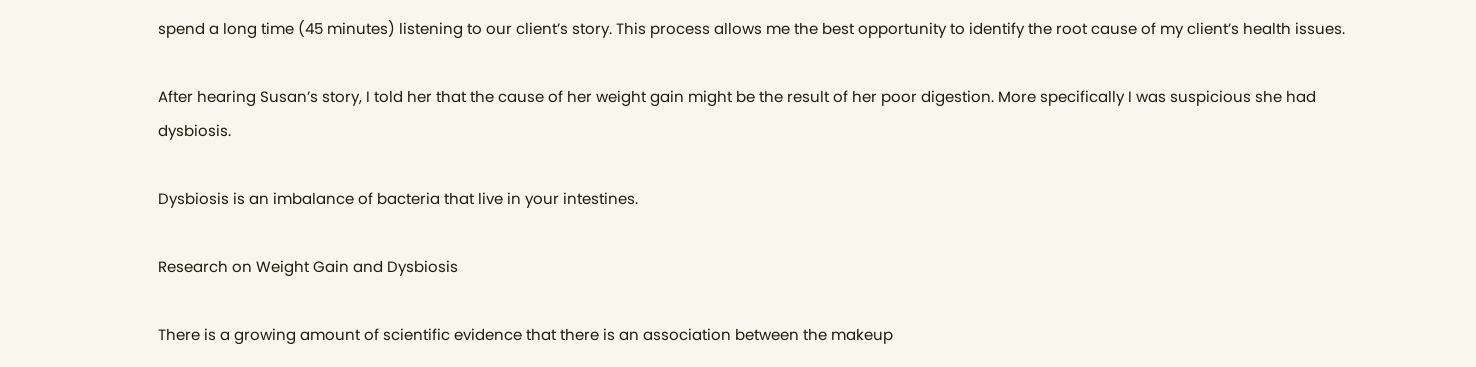spend a long time (45 minutes) listening to our client’s story. This process allows me the best opportunity to identify the root cause of my client’s health issues.

After hearing Susan’s story, I told her that the cause of her weight gain might be the result of her poor digestion. More specifically I was suspicious she had dysbiosis.

Dysbiosis is an imbalance of bacteria that live in your intestines.

Research on Weight Gain and Dysbiosis

There is a growing amount of scientific evidence that there is an association between the makeup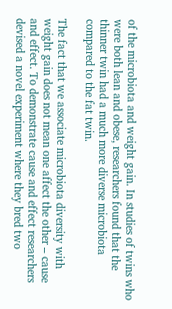of the microbiota and weight gain. In studies of twins who were both lean and obese, researchers found that the thinner twin had a much more diverse microbiota compared to the fat twin.

The fact that we associate microbiota diversity with weight gain does not mean one affect the other – cause and effect. To demonstrate cause and effect researchers devised a novel experiment where they bred two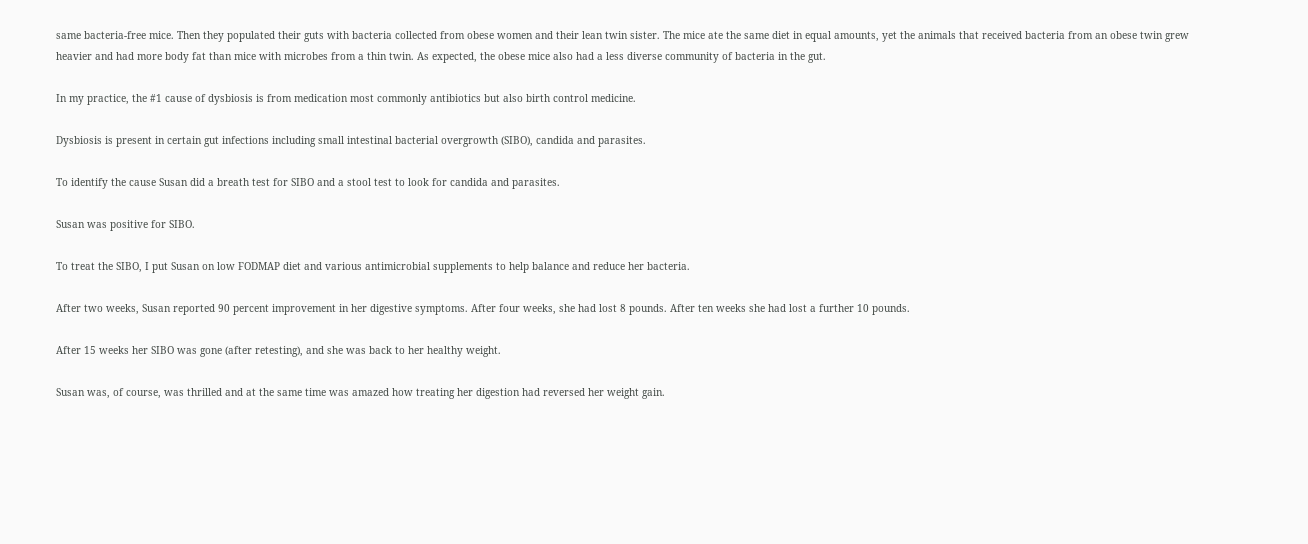same bacteria-free mice. Then they populated their guts with bacteria collected from obese women and their lean twin sister. The mice ate the same diet in equal amounts, yet the animals that received bacteria from an obese twin grew heavier and had more body fat than mice with microbes from a thin twin. As expected, the obese mice also had a less diverse community of bacteria in the gut.

In my practice, the #1 cause of dysbiosis is from medication most commonly antibiotics but also birth control medicine.

Dysbiosis is present in certain gut infections including small intestinal bacterial overgrowth (SIBO), candida and parasites.

To identify the cause Susan did a breath test for SIBO and a stool test to look for candida and parasites.

Susan was positive for SIBO.

To treat the SIBO, I put Susan on low FODMAP diet and various antimicrobial supplements to help balance and reduce her bacteria.

After two weeks, Susan reported 90 percent improvement in her digestive symptoms. After four weeks, she had lost 8 pounds. After ten weeks she had lost a further 10 pounds.

After 15 weeks her SIBO was gone (after retesting), and she was back to her healthy weight.

Susan was, of course, was thrilled and at the same time was amazed how treating her digestion had reversed her weight gain.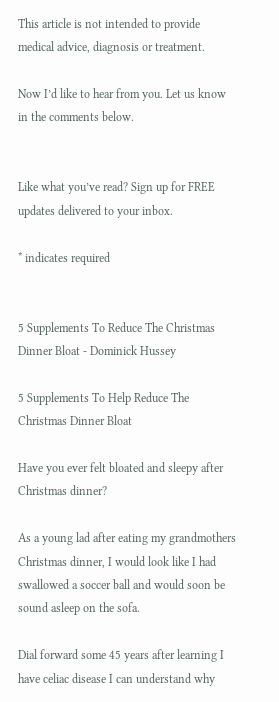This article is not intended to provide medical advice, diagnosis or treatment.

Now I’d like to hear from you. Let us know in the comments below.


Like what you’ve read? Sign up for FREE updates delivered to your inbox.

* indicates required


5 Supplements To Reduce The Christmas Dinner Bloat - Dominick Hussey

5 Supplements To Help Reduce The Christmas Dinner Bloat

Have you ever felt bloated and sleepy after Christmas dinner?

As a young lad after eating my grandmothers Christmas dinner, I would look like I had swallowed a soccer ball and would soon be sound asleep on the sofa.

Dial forward some 45 years after learning I have celiac disease I can understand why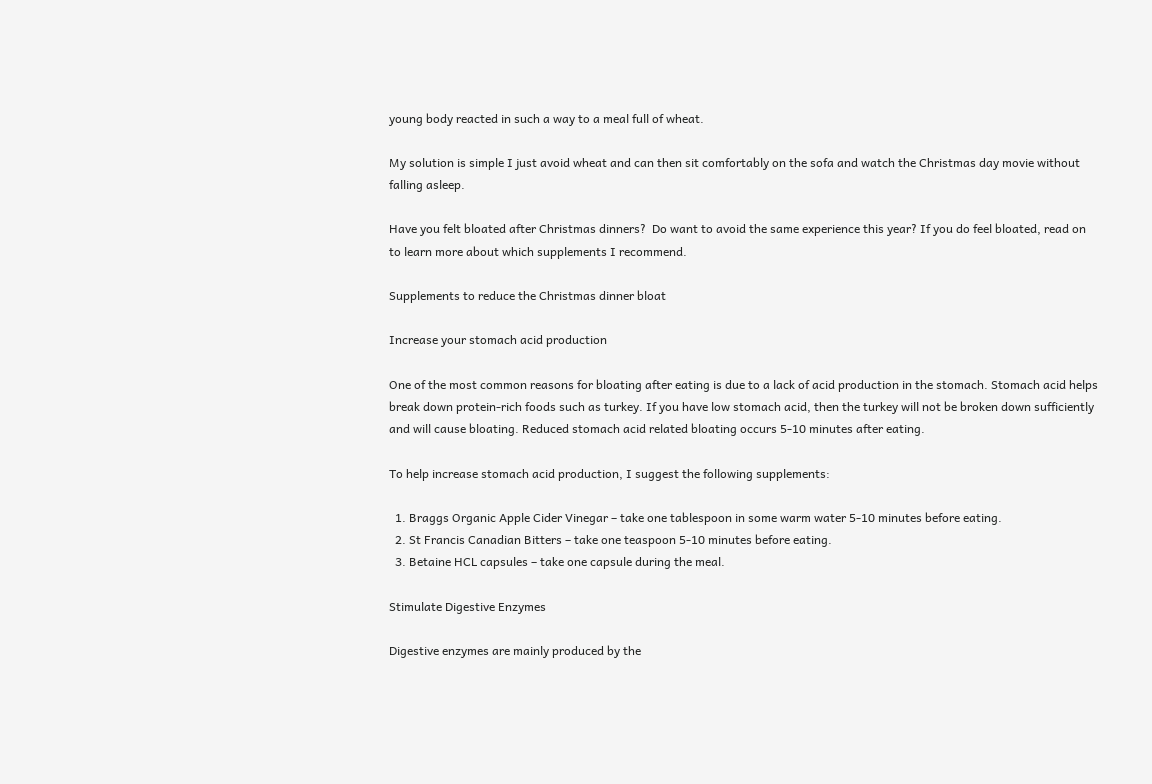young body reacted in such a way to a meal full of wheat.

My solution is simple I just avoid wheat and can then sit comfortably on the sofa and watch the Christmas day movie without falling asleep.

Have you felt bloated after Christmas dinners?  Do want to avoid the same experience this year? If you do feel bloated, read on to learn more about which supplements I recommend.

Supplements to reduce the Christmas dinner bloat

Increase your stomach acid production

One of the most common reasons for bloating after eating is due to a lack of acid production in the stomach. Stomach acid helps break down protein-rich foods such as turkey. If you have low stomach acid, then the turkey will not be broken down sufficiently and will cause bloating. Reduced stomach acid related bloating occurs 5-10 minutes after eating.

To help increase stomach acid production, I suggest the following supplements:

  1. Braggs Organic Apple Cider Vinegar – take one tablespoon in some warm water 5-10 minutes before eating.
  2. St Francis Canadian Bitters – take one teaspoon 5-10 minutes before eating.
  3. Betaine HCL capsules – take one capsule during the meal.

Stimulate Digestive Enzymes

Digestive enzymes are mainly produced by the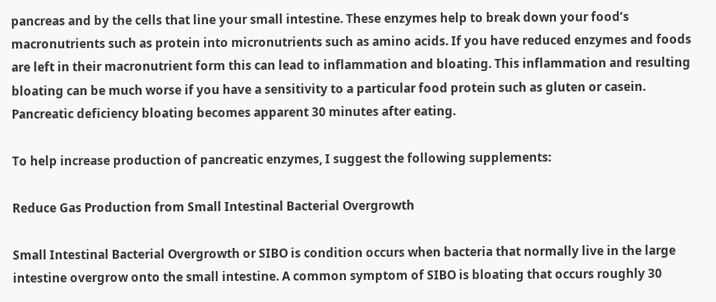pancreas and by the cells that line your small intestine. These enzymes help to break down your food’s macronutrients such as protein into micronutrients such as amino acids. If you have reduced enzymes and foods are left in their macronutrient form this can lead to inflammation and bloating. This inflammation and resulting bloating can be much worse if you have a sensitivity to a particular food protein such as gluten or casein. Pancreatic deficiency bloating becomes apparent 30 minutes after eating.

To help increase production of pancreatic enzymes, I suggest the following supplements:

Reduce Gas Production from Small Intestinal Bacterial Overgrowth

Small Intestinal Bacterial Overgrowth or SIBO is condition occurs when bacteria that normally live in the large intestine overgrow onto the small intestine. A common symptom of SIBO is bloating that occurs roughly 30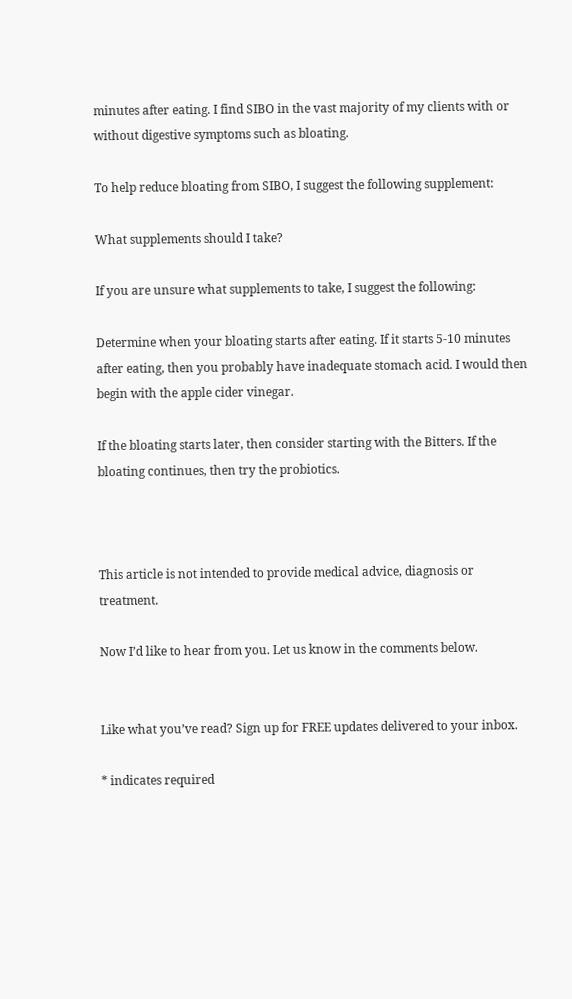minutes after eating. I find SIBO in the vast majority of my clients with or without digestive symptoms such as bloating.

To help reduce bloating from SIBO, I suggest the following supplement:

What supplements should I take?

If you are unsure what supplements to take, I suggest the following:

Determine when your bloating starts after eating. If it starts 5-10 minutes after eating, then you probably have inadequate stomach acid. I would then begin with the apple cider vinegar.

If the bloating starts later, then consider starting with the Bitters. If the bloating continues, then try the probiotics.



This article is not intended to provide medical advice, diagnosis or treatment.

Now I’d like to hear from you. Let us know in the comments below.


Like what you’ve read? Sign up for FREE updates delivered to your inbox.

* indicates required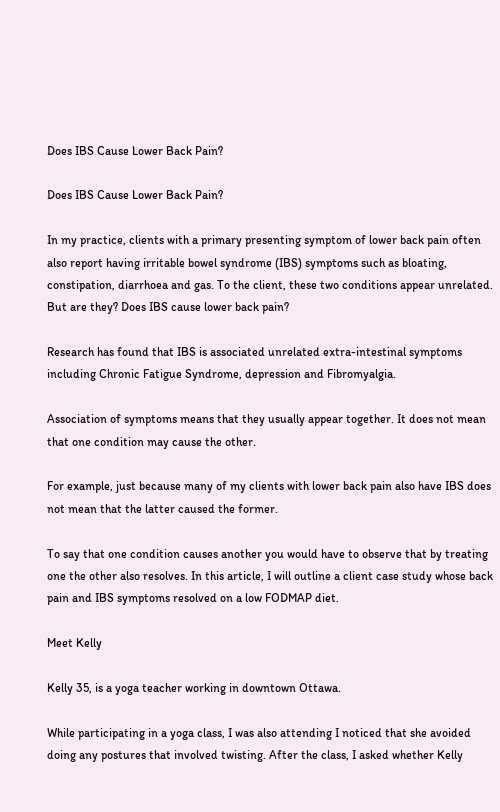Does IBS Cause Lower Back Pain?

Does IBS Cause Lower Back Pain?

In my practice, clients with a primary presenting symptom of lower back pain often also report having irritable bowel syndrome (IBS) symptoms such as bloating, constipation, diarrhoea and gas. To the client, these two conditions appear unrelated. But are they? Does IBS cause lower back pain?

Research has found that IBS is associated unrelated extra-intestinal symptoms including Chronic Fatigue Syndrome, depression and Fibromyalgia.

Association of symptoms means that they usually appear together. It does not mean that one condition may cause the other.

For example, just because many of my clients with lower back pain also have IBS does not mean that the latter caused the former.

To say that one condition causes another you would have to observe that by treating one the other also resolves. In this article, I will outline a client case study whose back pain and IBS symptoms resolved on a low FODMAP diet.

Meet Kelly

Kelly 35, is a yoga teacher working in downtown Ottawa.

While participating in a yoga class, I was also attending I noticed that she avoided doing any postures that involved twisting. After the class, I asked whether Kelly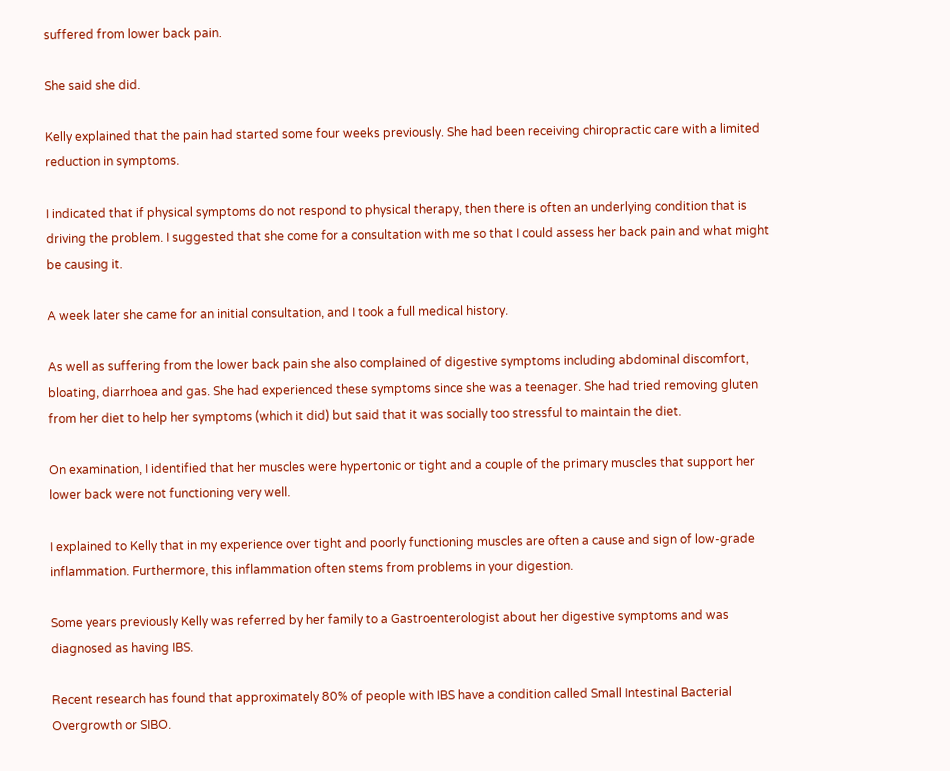suffered from lower back pain.

She said she did.

Kelly explained that the pain had started some four weeks previously. She had been receiving chiropractic care with a limited reduction in symptoms.

I indicated that if physical symptoms do not respond to physical therapy, then there is often an underlying condition that is driving the problem. I suggested that she come for a consultation with me so that I could assess her back pain and what might be causing it.

A week later she came for an initial consultation, and I took a full medical history.

As well as suffering from the lower back pain she also complained of digestive symptoms including abdominal discomfort, bloating, diarrhoea and gas. She had experienced these symptoms since she was a teenager. She had tried removing gluten from her diet to help her symptoms (which it did) but said that it was socially too stressful to maintain the diet.

On examination, I identified that her muscles were hypertonic or tight and a couple of the primary muscles that support her lower back were not functioning very well.

I explained to Kelly that in my experience over tight and poorly functioning muscles are often a cause and sign of low-grade inflammation. Furthermore, this inflammation often stems from problems in your digestion.

Some years previously Kelly was referred by her family to a Gastroenterologist about her digestive symptoms and was diagnosed as having IBS.

Recent research has found that approximately 80% of people with IBS have a condition called Small Intestinal Bacterial Overgrowth or SIBO.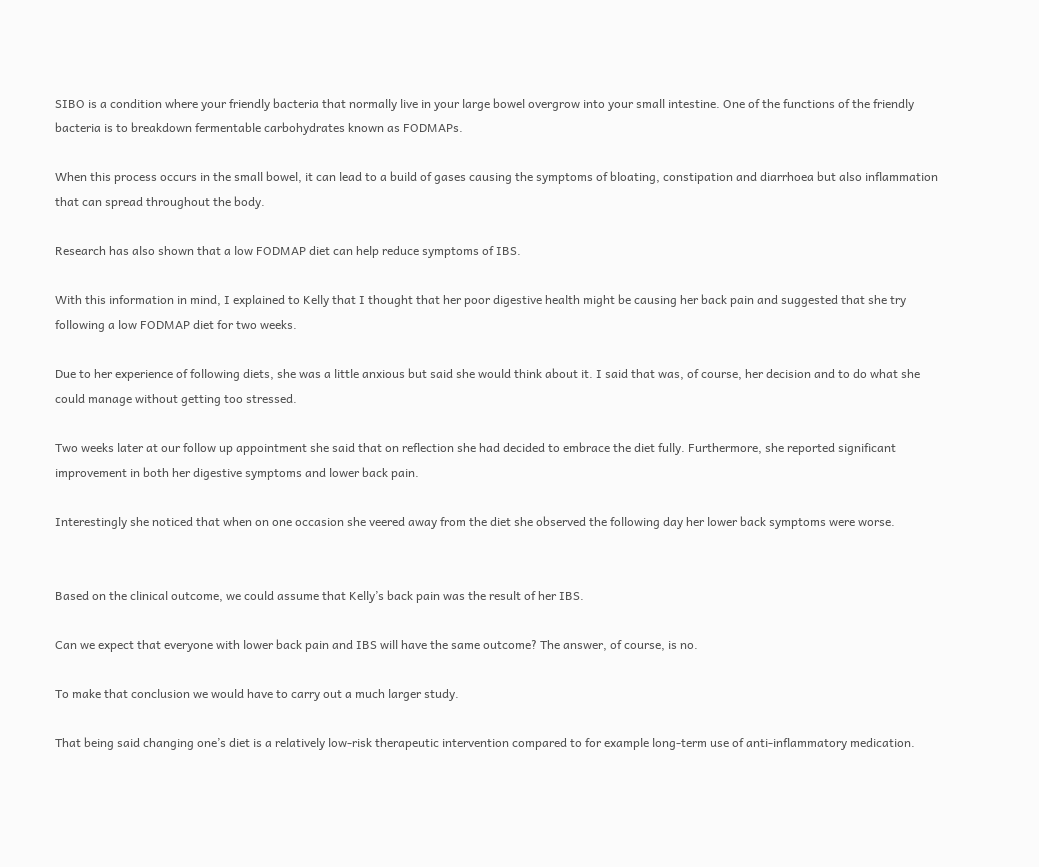SIBO is a condition where your friendly bacteria that normally live in your large bowel overgrow into your small intestine. One of the functions of the friendly bacteria is to breakdown fermentable carbohydrates known as FODMAPs.

When this process occurs in the small bowel, it can lead to a build of gases causing the symptoms of bloating, constipation and diarrhoea but also inflammation that can spread throughout the body.

Research has also shown that a low FODMAP diet can help reduce symptoms of IBS.

With this information in mind, I explained to Kelly that I thought that her poor digestive health might be causing her back pain and suggested that she try following a low FODMAP diet for two weeks.

Due to her experience of following diets, she was a little anxious but said she would think about it. I said that was, of course, her decision and to do what she could manage without getting too stressed.

Two weeks later at our follow up appointment she said that on reflection she had decided to embrace the diet fully. Furthermore, she reported significant improvement in both her digestive symptoms and lower back pain.

Interestingly she noticed that when on one occasion she veered away from the diet she observed the following day her lower back symptoms were worse.


Based on the clinical outcome, we could assume that Kelly’s back pain was the result of her IBS.

Can we expect that everyone with lower back pain and IBS will have the same outcome? The answer, of course, is no.

To make that conclusion we would have to carry out a much larger study.

That being said changing one’s diet is a relatively low-risk therapeutic intervention compared to for example long-term use of anti-inflammatory medication.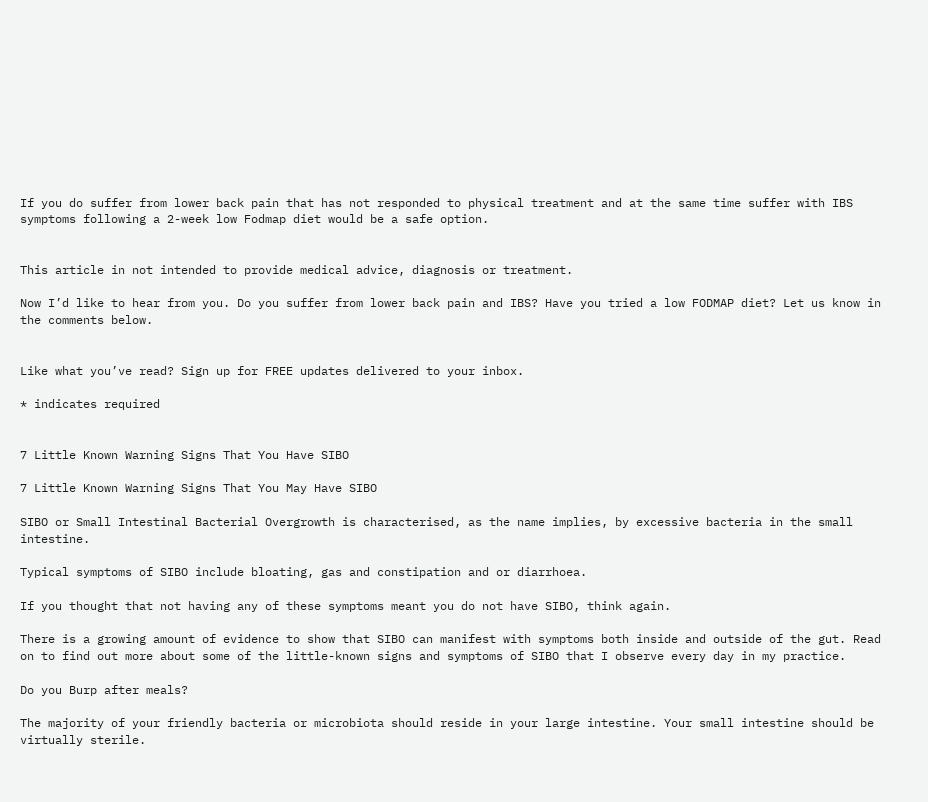If you do suffer from lower back pain that has not responded to physical treatment and at the same time suffer with IBS symptoms following a 2-week low Fodmap diet would be a safe option.


This article in not intended to provide medical advice, diagnosis or treatment.

Now I’d like to hear from you. Do you suffer from lower back pain and IBS? Have you tried a low FODMAP diet? Let us know in the comments below.


Like what you’ve read? Sign up for FREE updates delivered to your inbox.

* indicates required


7 Little Known Warning Signs That You Have SIBO

7 Little Known Warning Signs That You May Have SIBO

SIBO or Small Intestinal Bacterial Overgrowth is characterised, as the name implies, by excessive bacteria in the small intestine.

Typical symptoms of SIBO include bloating, gas and constipation and or diarrhoea.

If you thought that not having any of these symptoms meant you do not have SIBO, think again.

There is a growing amount of evidence to show that SIBO can manifest with symptoms both inside and outside of the gut. Read on to find out more about some of the little-known signs and symptoms of SIBO that I observe every day in my practice.

Do you Burp after meals?

The majority of your friendly bacteria or microbiota should reside in your large intestine. Your small intestine should be virtually sterile.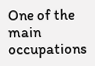One of the main occupations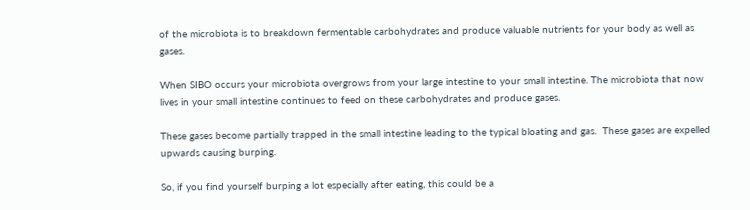of the microbiota is to breakdown fermentable carbohydrates and produce valuable nutrients for your body as well as gases.

When SIBO occurs your microbiota overgrows from your large intestine to your small intestine. The microbiota that now lives in your small intestine continues to feed on these carbohydrates and produce gases.

These gases become partially trapped in the small intestine leading to the typical bloating and gas.  These gases are expelled upwards causing burping.

So, if you find yourself burping a lot especially after eating, this could be a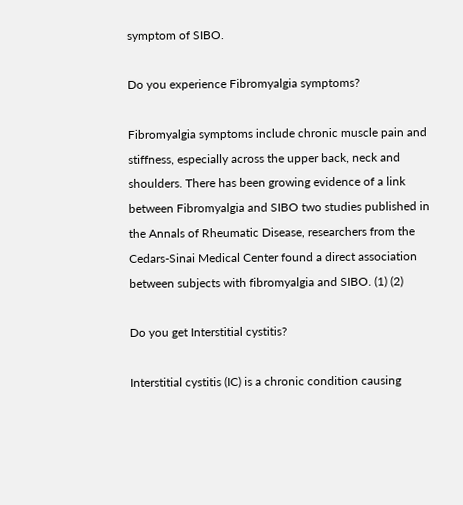symptom of SIBO.

Do you experience Fibromyalgia symptoms?

Fibromyalgia symptoms include chronic muscle pain and stiffness, especially across the upper back, neck and shoulders. There has been growing evidence of a link between Fibromyalgia and SIBO two studies published in the Annals of Rheumatic Disease, researchers from the Cedars-Sinai Medical Center found a direct association between subjects with fibromyalgia and SIBO. (1) (2)

Do you get Interstitial cystitis?

Interstitial cystitis (IC) is a chronic condition causing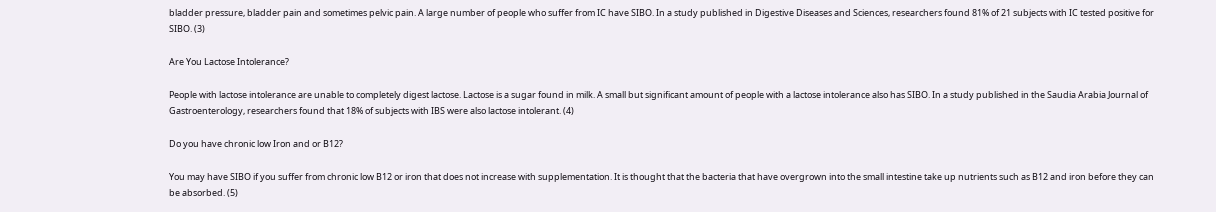bladder pressure, bladder pain and sometimes pelvic pain. A large number of people who suffer from IC have SIBO. In a study published in Digestive Diseases and Sciences, researchers found 81% of 21 subjects with IC tested positive for SIBO. (3)

Are You Lactose Intolerance?

People with lactose intolerance are unable to completely digest lactose. Lactose is a sugar found in milk. A small but significant amount of people with a lactose intolerance also has SIBO. In a study published in the Saudia Arabia Journal of Gastroenterology, researchers found that 18% of subjects with IBS were also lactose intolerant. (4)

Do you have chronic low Iron and or B12?

You may have SIBO if you suffer from chronic low B12 or iron that does not increase with supplementation. It is thought that the bacteria that have overgrown into the small intestine take up nutrients such as B12 and iron before they can be absorbed. (5)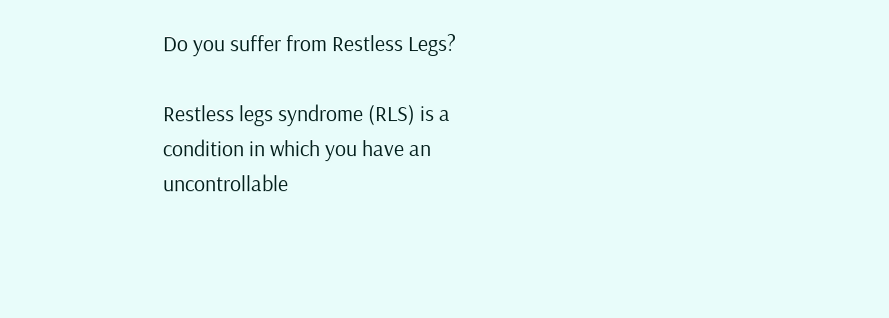Do you suffer from Restless Legs?

Restless legs syndrome (RLS) is a condition in which you have an uncontrollable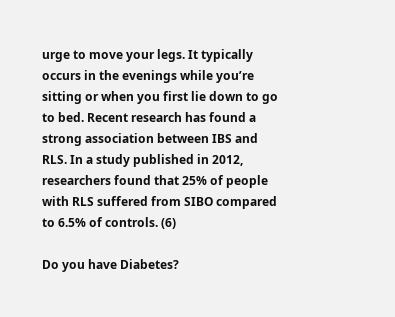urge to move your legs. It typically occurs in the evenings while you’re sitting or when you first lie down to go to bed. Recent research has found a strong association between IBS and RLS. In a study published in 2012, researchers found that 25% of people with RLS suffered from SIBO compared to 6.5% of controls. (6)

Do you have Diabetes?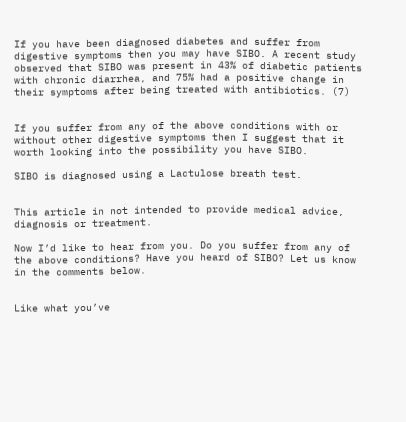If you have been diagnosed diabetes and suffer from digestive symptoms then you may have SIBO. A recent study observed that SIBO was present in 43% of diabetic patients with chronic diarrhea, and 75% had a positive change in their symptoms after being treated with antibiotics. (7)


If you suffer from any of the above conditions with or without other digestive symptoms then I suggest that it worth looking into the possibility you have SIBO.

SIBO is diagnosed using a Lactulose breath test.


This article in not intended to provide medical advice, diagnosis or treatment.

Now I’d like to hear from you. Do you suffer from any of the above conditions? Have you heard of SIBO? Let us know in the comments below.


Like what you’ve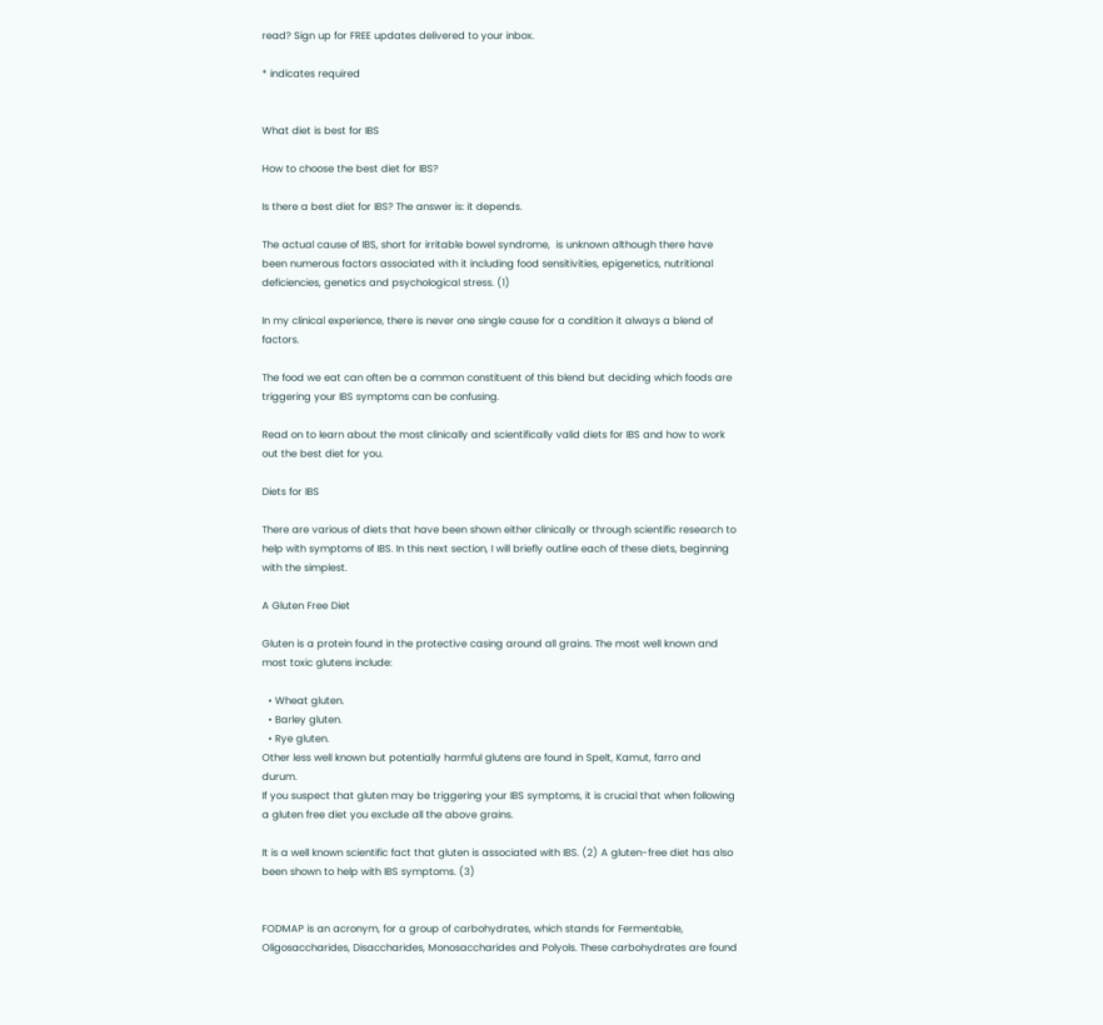read? Sign up for FREE updates delivered to your inbox.

* indicates required


What diet is best for IBS

How to choose the best diet for IBS?

Is there a best diet for IBS? The answer is: it depends.

The actual cause of IBS, short for irritable bowel syndrome,  is unknown although there have been numerous factors associated with it including food sensitivities, epigenetics, nutritional deficiencies, genetics and psychological stress. (1)

In my clinical experience, there is never one single cause for a condition it always a blend of factors.

The food we eat can often be a common constituent of this blend but deciding which foods are triggering your IBS symptoms can be confusing.

Read on to learn about the most clinically and scientifically valid diets for IBS and how to work out the best diet for you.

Diets for IBS

There are various of diets that have been shown either clinically or through scientific research to help with symptoms of IBS. In this next section, I will briefly outline each of these diets, beginning with the simplest.

A Gluten Free Diet

Gluten is a protein found in the protective casing around all grains. The most well known and most toxic glutens include:

  • Wheat gluten.
  • Barley gluten.
  • Rye gluten.
Other less well known but potentially harmful glutens are found in Spelt, Kamut, farro and durum.
If you suspect that gluten may be triggering your IBS symptoms, it is crucial that when following a gluten free diet you exclude all the above grains.

It is a well known scientific fact that gluten is associated with IBS. (2) A gluten-free diet has also been shown to help with IBS symptoms. (3)


FODMAP is an acronym, for a group of carbohydrates, which stands for Fermentable, Oligosaccharides, Disaccharides, Monosaccharides and Polyols. These carbohydrates are found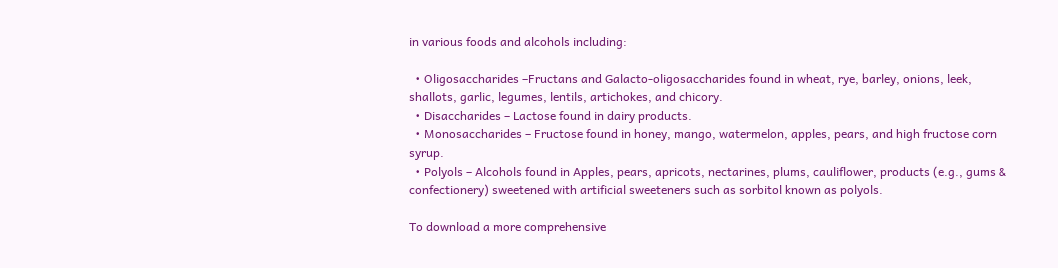in various foods and alcohols including:

  • Oligosaccharides –Fructans and Galacto-oligosaccharides found in wheat, rye, barley, onions, leek, shallots, garlic, legumes, lentils, artichokes, and chicory.
  • Disaccharides – Lactose found in dairy products.
  • Monosaccharides – Fructose found in honey, mango, watermelon, apples, pears, and high fructose corn syrup.
  • Polyols – Alcohols found in Apples, pears, apricots, nectarines, plums, cauliflower, products (e.g., gums & confectionery) sweetened with artificial sweeteners such as sorbitol known as polyols.

To download a more comprehensive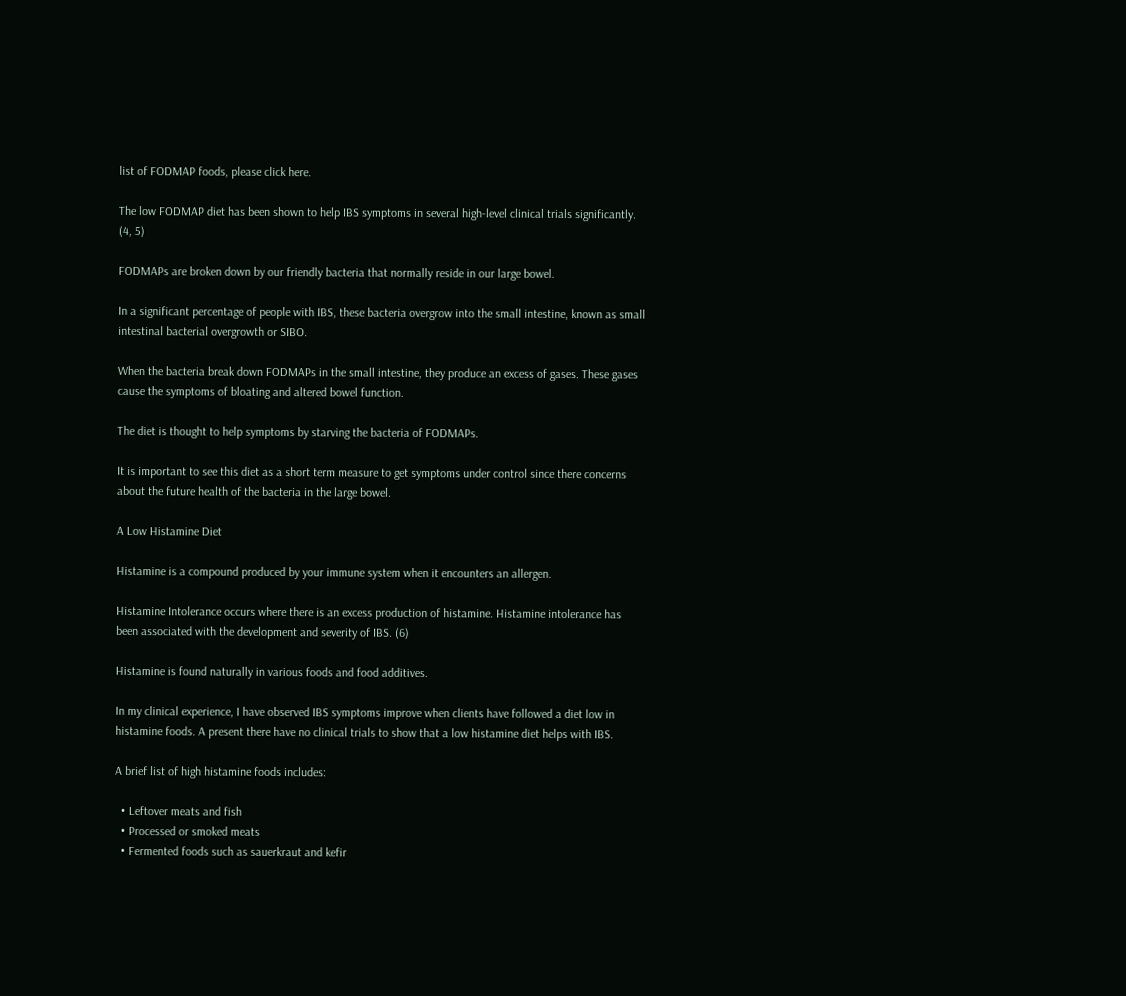list of FODMAP foods, please click here.

The low FODMAP diet has been shown to help IBS symptoms in several high-level clinical trials significantly. (4, 5)

FODMAPs are broken down by our friendly bacteria that normally reside in our large bowel.

In a significant percentage of people with IBS, these bacteria overgrow into the small intestine, known as small intestinal bacterial overgrowth or SIBO.

When the bacteria break down FODMAPs in the small intestine, they produce an excess of gases. These gases cause the symptoms of bloating and altered bowel function.

The diet is thought to help symptoms by starving the bacteria of FODMAPs.

It is important to see this diet as a short term measure to get symptoms under control since there concerns about the future health of the bacteria in the large bowel.

A Low Histamine Diet

Histamine is a compound produced by your immune system when it encounters an allergen.

Histamine Intolerance occurs where there is an excess production of histamine. Histamine intolerance has been associated with the development and severity of IBS. (6)

Histamine is found naturally in various foods and food additives.

In my clinical experience, I have observed IBS symptoms improve when clients have followed a diet low in histamine foods. A present there have no clinical trials to show that a low histamine diet helps with IBS.

A brief list of high histamine foods includes:

  • Leftover meats and fish
  • Processed or smoked meats
  • Fermented foods such as sauerkraut and kefir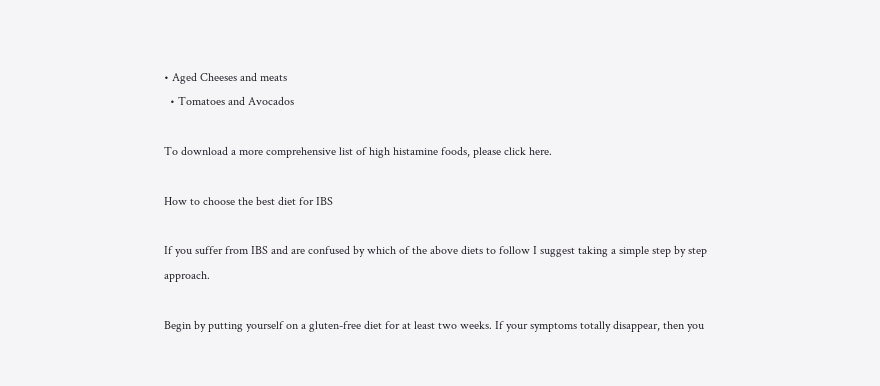• Aged Cheeses and meats
  • Tomatoes and Avocados

To download a more comprehensive list of high histamine foods, please click here.

How to choose the best diet for IBS

If you suffer from IBS and are confused by which of the above diets to follow I suggest taking a simple step by step approach.

Begin by putting yourself on a gluten-free diet for at least two weeks. If your symptoms totally disappear, then you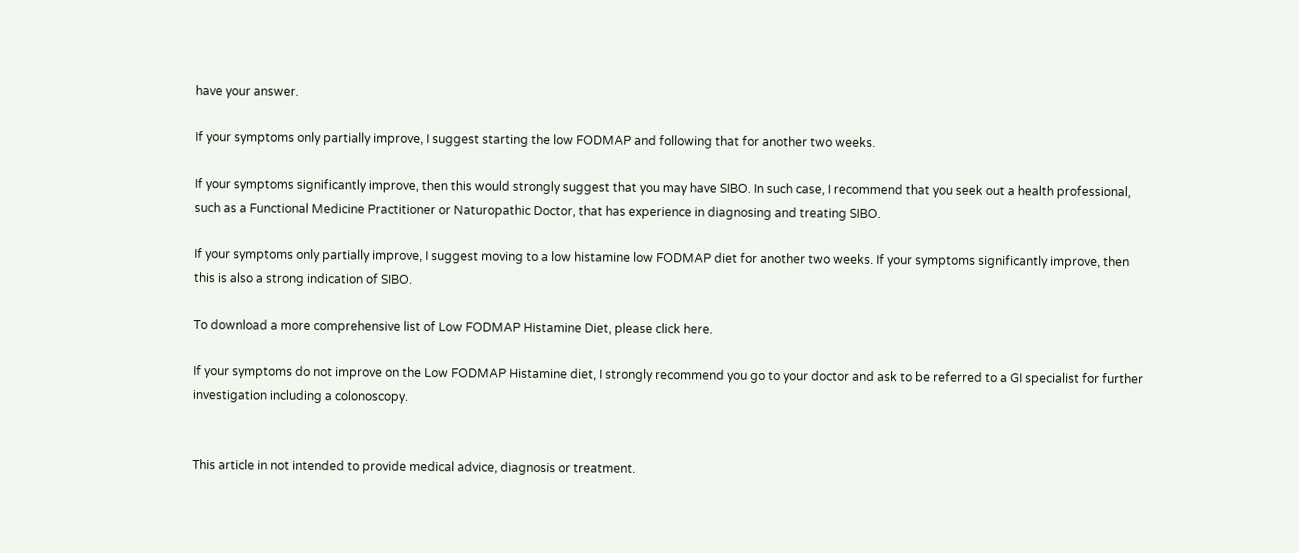have your answer.

If your symptoms only partially improve, I suggest starting the low FODMAP and following that for another two weeks.

If your symptoms significantly improve, then this would strongly suggest that you may have SIBO. In such case, I recommend that you seek out a health professional, such as a Functional Medicine Practitioner or Naturopathic Doctor, that has experience in diagnosing and treating SIBO.

If your symptoms only partially improve, I suggest moving to a low histamine low FODMAP diet for another two weeks. If your symptoms significantly improve, then this is also a strong indication of SIBO.

To download a more comprehensive list of Low FODMAP Histamine Diet, please click here.

If your symptoms do not improve on the Low FODMAP Histamine diet, I strongly recommend you go to your doctor and ask to be referred to a GI specialist for further investigation including a colonoscopy.


This article in not intended to provide medical advice, diagnosis or treatment.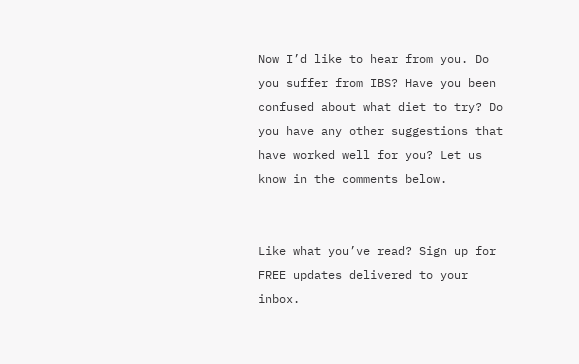Now I’d like to hear from you. Do you suffer from IBS? Have you been confused about what diet to try? Do you have any other suggestions that have worked well for you? Let us know in the comments below.


Like what you’ve read? Sign up for FREE updates delivered to your inbox.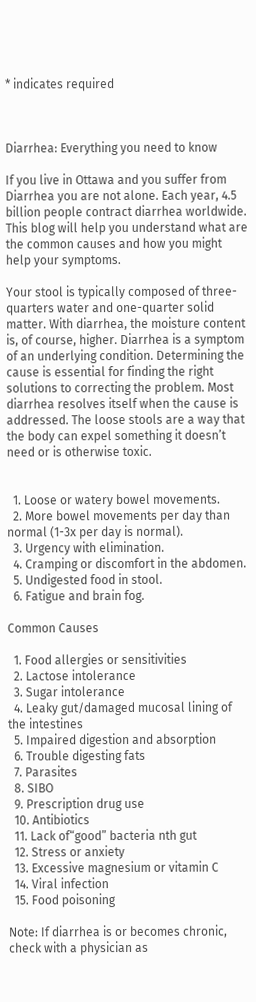* indicates required



Diarrhea: Everything you need to know

If you live in Ottawa and you suffer from Diarrhea you are not alone. Each year, 4.5 billion people contract diarrhea worldwide. This blog will help you understand what are the common causes and how you might help your symptoms.

Your stool is typically composed of three-quarters water and one-quarter solid matter. With diarrhea, the moisture content is, of course, higher. Diarrhea is a symptom of an underlying condition. Determining the cause is essential for finding the right solutions to correcting the problem. Most diarrhea resolves itself when the cause is addressed. The loose stools are a way that the body can expel something it doesn’t need or is otherwise toxic.


  1. Loose or watery bowel movements.
  2. More bowel movements per day than normal (1-3x per day is normal).
  3. Urgency with elimination.
  4. Cramping or discomfort in the abdomen.
  5. Undigested food in stool.
  6. Fatigue and brain fog.

Common Causes

  1. Food allergies or sensitivities
  2. Lactose intolerance
  3. Sugar intolerance
  4. Leaky gut/damaged mucosal lining of the intestines
  5. Impaired digestion and absorption
  6. Trouble digesting fats
  7. Parasites
  8. SIBO
  9. Prescription drug use
  10. Antibiotics
  11. Lack of“good” bacteria nth gut
  12. Stress or anxiety
  13. Excessive magnesium or vitamin C
  14. Viral infection
  15. Food poisoning

Note: If diarrhea is or becomes chronic, check with a physician as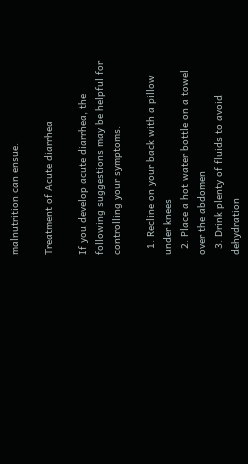malnutrition can ensue.

Treatment of Acute diarrhea

If you develop acute diarrhea, the following suggestions may be helpful for controlling your symptoms.

  1. Recline on your back with a pillow under knees
  2. Place a hot water bottle on a towel over the abdomen
  3. Drink plenty of fluids to avoid dehydration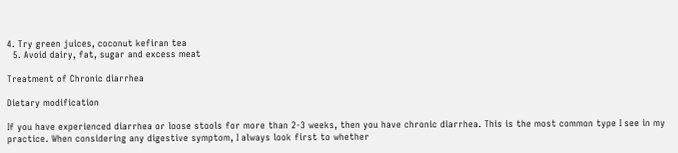4. Try green juices, coconut kefiran tea
  5. Avoid dairy, fat, sugar and excess meat

Treatment of Chronic diarrhea

Dietary modification

If you have experienced diarrhea or loose stools for more than 2-3 weeks, then you have chronic diarrhea. This is the most common type I see in my practice. When considering any digestive symptom, I always look first to whether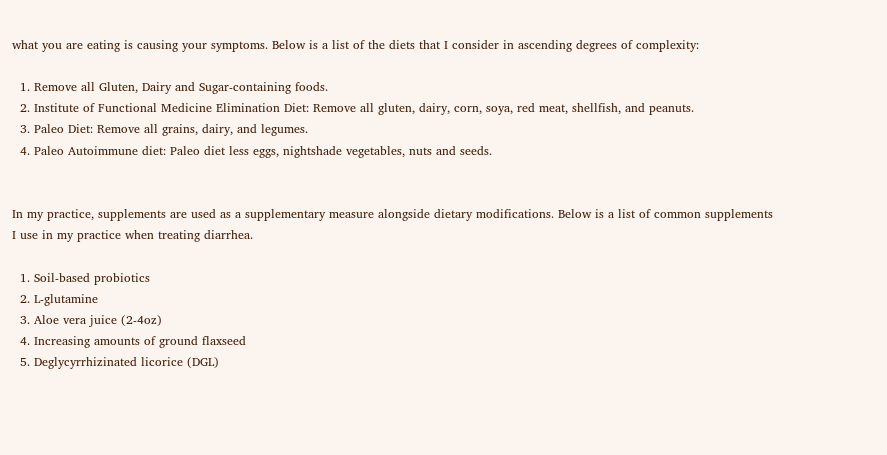what you are eating is causing your symptoms. Below is a list of the diets that I consider in ascending degrees of complexity:

  1. Remove all Gluten, Dairy and Sugar-containing foods.
  2. Institute of Functional Medicine Elimination Diet: Remove all gluten, dairy, corn, soya, red meat, shellfish, and peanuts.
  3. Paleo Diet: Remove all grains, dairy, and legumes.
  4. Paleo Autoimmune diet: Paleo diet less eggs, nightshade vegetables, nuts and seeds.


In my practice, supplements are used as a supplementary measure alongside dietary modifications. Below is a list of common supplements I use in my practice when treating diarrhea.

  1. Soil-based probiotics
  2. L-glutamine
  3. Aloe vera juice (2-4oz)
  4. Increasing amounts of ground flaxseed
  5. Deglycyrrhizinated licorice (DGL)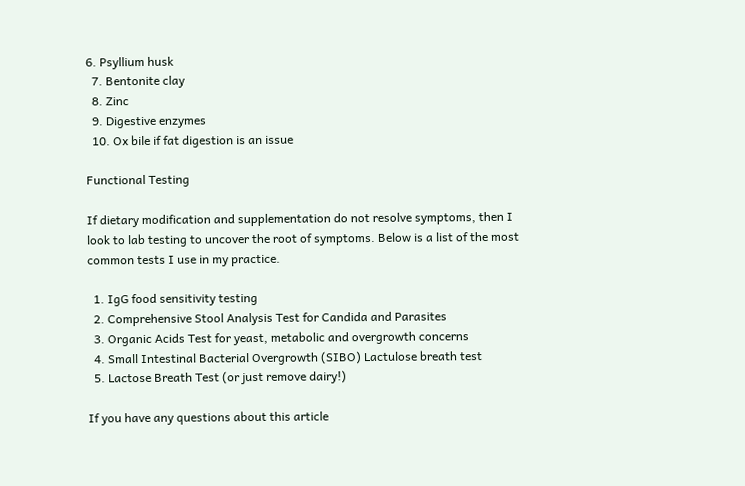6. Psyllium husk
  7. Bentonite clay
  8. Zinc
  9. Digestive enzymes
  10. Ox bile if fat digestion is an issue

Functional Testing

If dietary modification and supplementation do not resolve symptoms, then I look to lab testing to uncover the root of symptoms. Below is a list of the most common tests I use in my practice.

  1. IgG food sensitivity testing
  2. Comprehensive Stool Analysis Test for Candida and Parasites
  3. Organic Acids Test for yeast, metabolic and overgrowth concerns
  4. Small Intestinal Bacterial Overgrowth (SIBO) Lactulose breath test
  5. Lactose Breath Test (or just remove dairy!)

If you have any questions about this article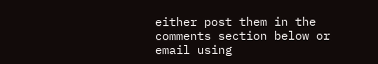either post them in the comments section below or email using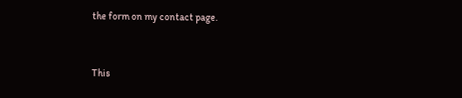the form on my contact page.


This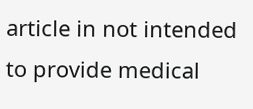article in not intended to provide medical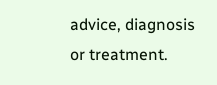advice, diagnosis or treatment.